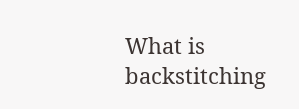What is backstitching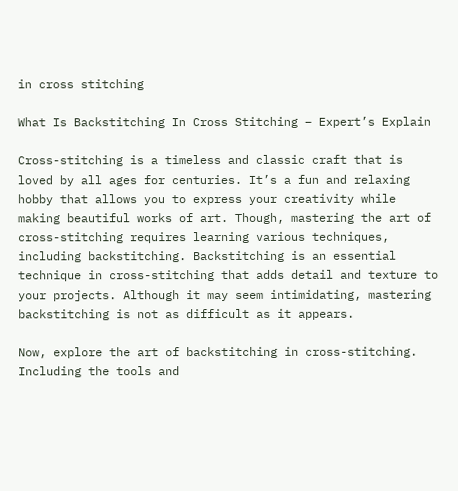in cross stitching

What Is Backstitching In Cross Stitching – Expert’s Explain

Cross-stitching is a timeless and classic craft that is loved by all ages for centuries. It’s a fun and relaxing hobby that allows you to express your creativity while making beautiful works of art. Though, mastering the art of cross-stitching requires learning various techniques, including backstitching. Backstitching is an essential technique in cross-stitching that adds detail and texture to your projects. Although it may seem intimidating, mastering backstitching is not as difficult as it appears.

Now, explore the art of backstitching in cross-stitching. Including the tools and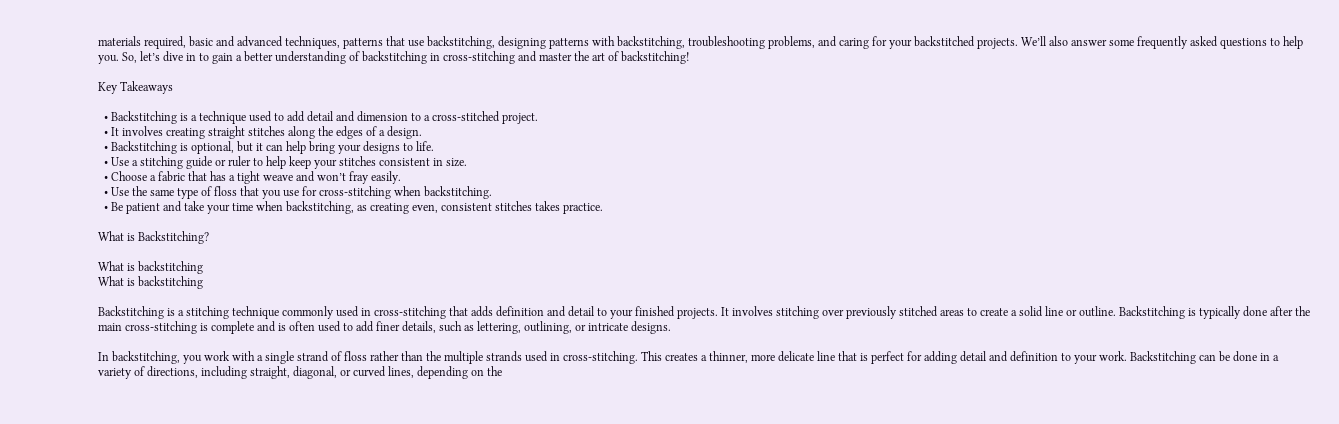materials required, basic and advanced techniques, patterns that use backstitching, designing patterns with backstitching, troubleshooting problems, and caring for your backstitched projects. We’ll also answer some frequently asked questions to help you. So, let’s dive in to gain a better understanding of backstitching in cross-stitching and master the art of backstitching!

Key Takeaways

  • Backstitching is a technique used to add detail and dimension to a cross-stitched project.
  • It involves creating straight stitches along the edges of a design.
  • Backstitching is optional, but it can help bring your designs to life.
  • Use a stitching guide or ruler to help keep your stitches consistent in size.
  • Choose a fabric that has a tight weave and won’t fray easily.
  • Use the same type of floss that you use for cross-stitching when backstitching.
  • Be patient and take your time when backstitching, as creating even, consistent stitches takes practice.

What is Backstitching?

What is backstitching
What is backstitching

Backstitching is a stitching technique commonly used in cross-stitching that adds definition and detail to your finished projects. It involves stitching over previously stitched areas to create a solid line or outline. Backstitching is typically done after the main cross-stitching is complete and is often used to add finer details, such as lettering, outlining, or intricate designs.

In backstitching, you work with a single strand of floss rather than the multiple strands used in cross-stitching. This creates a thinner, more delicate line that is perfect for adding detail and definition to your work. Backstitching can be done in a variety of directions, including straight, diagonal, or curved lines, depending on the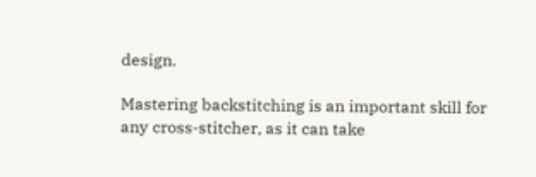design.

Mastering backstitching is an important skill for any cross-stitcher, as it can take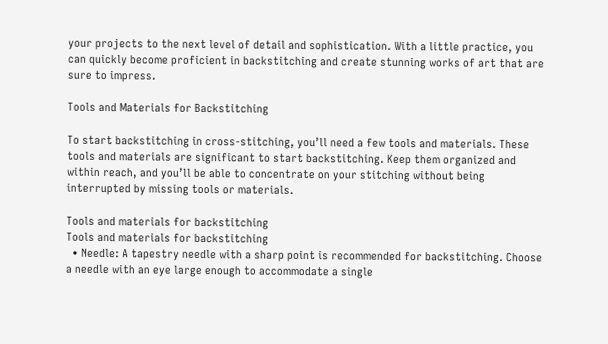your projects to the next level of detail and sophistication. With a little practice, you can quickly become proficient in backstitching and create stunning works of art that are sure to impress.

Tools and Materials for Backstitching

To start backstitching in cross-stitching, you’ll need a few tools and materials. These tools and materials are significant to start backstitching. Keep them organized and within reach, and you’ll be able to concentrate on your stitching without being interrupted by missing tools or materials.

Tools and materials for backstitching
Tools and materials for backstitching
  • Needle: A tapestry needle with a sharp point is recommended for backstitching. Choose a needle with an eye large enough to accommodate a single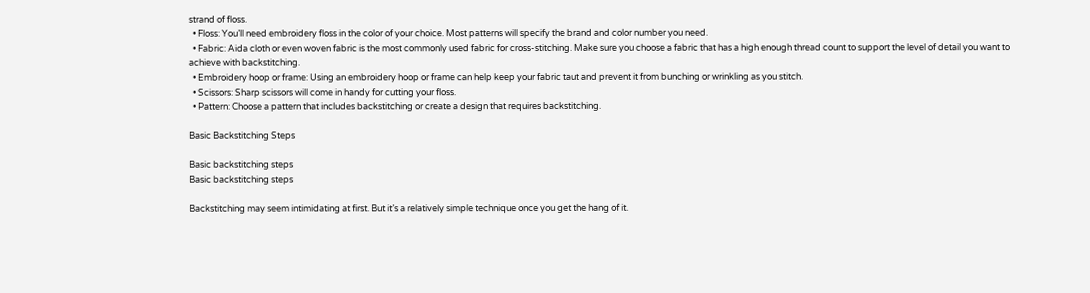strand of floss.
  • Floss: You’ll need embroidery floss in the color of your choice. Most patterns will specify the brand and color number you need.
  • Fabric: Aida cloth or even woven fabric is the most commonly used fabric for cross-stitching. Make sure you choose a fabric that has a high enough thread count to support the level of detail you want to achieve with backstitching.
  • Embroidery hoop or frame: Using an embroidery hoop or frame can help keep your fabric taut and prevent it from bunching or wrinkling as you stitch.
  • Scissors: Sharp scissors will come in handy for cutting your floss.
  • Pattern: Choose a pattern that includes backstitching or create a design that requires backstitching.

Basic Backstitching Steps

Basic backstitching steps
Basic backstitching steps

Backstitching may seem intimidating at first. But it’s a relatively simple technique once you get the hang of it.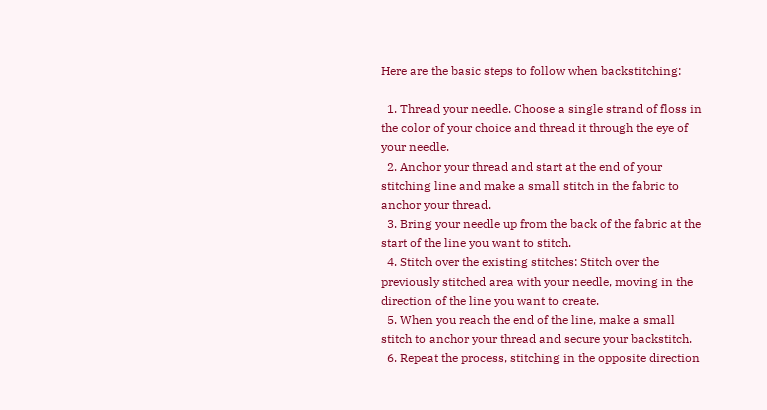Here are the basic steps to follow when backstitching:

  1. Thread your needle. Choose a single strand of floss in the color of your choice and thread it through the eye of your needle.
  2. Anchor your thread and start at the end of your stitching line and make a small stitch in the fabric to anchor your thread.
  3. Bring your needle up from the back of the fabric at the start of the line you want to stitch.
  4. Stitch over the existing stitches: Stitch over the previously stitched area with your needle, moving in the direction of the line you want to create.
  5. When you reach the end of the line, make a small stitch to anchor your thread and secure your backstitch.
  6. Repeat the process, stitching in the opposite direction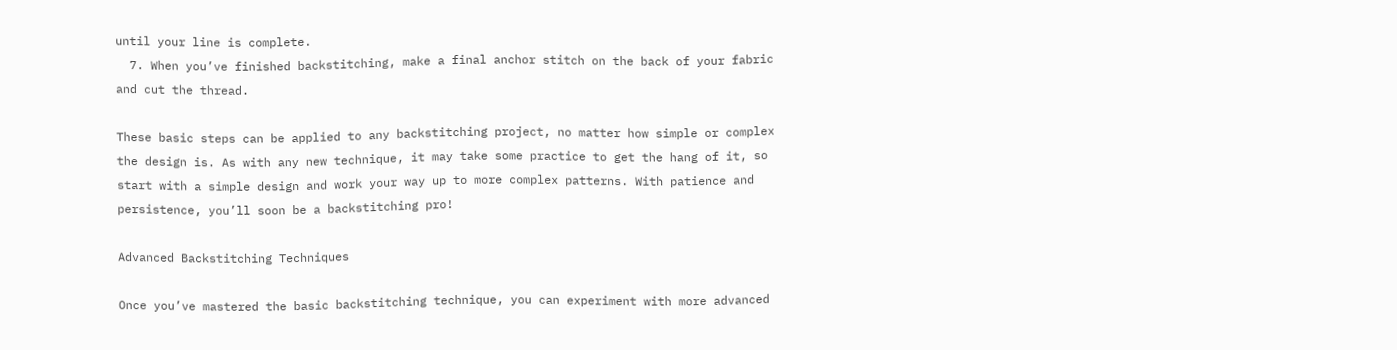until your line is complete.
  7. When you’ve finished backstitching, make a final anchor stitch on the back of your fabric and cut the thread.

These basic steps can be applied to any backstitching project, no matter how simple or complex the design is. As with any new technique, it may take some practice to get the hang of it, so start with a simple design and work your way up to more complex patterns. With patience and persistence, you’ll soon be a backstitching pro!

Advanced Backstitching Techniques

Once you’ve mastered the basic backstitching technique, you can experiment with more advanced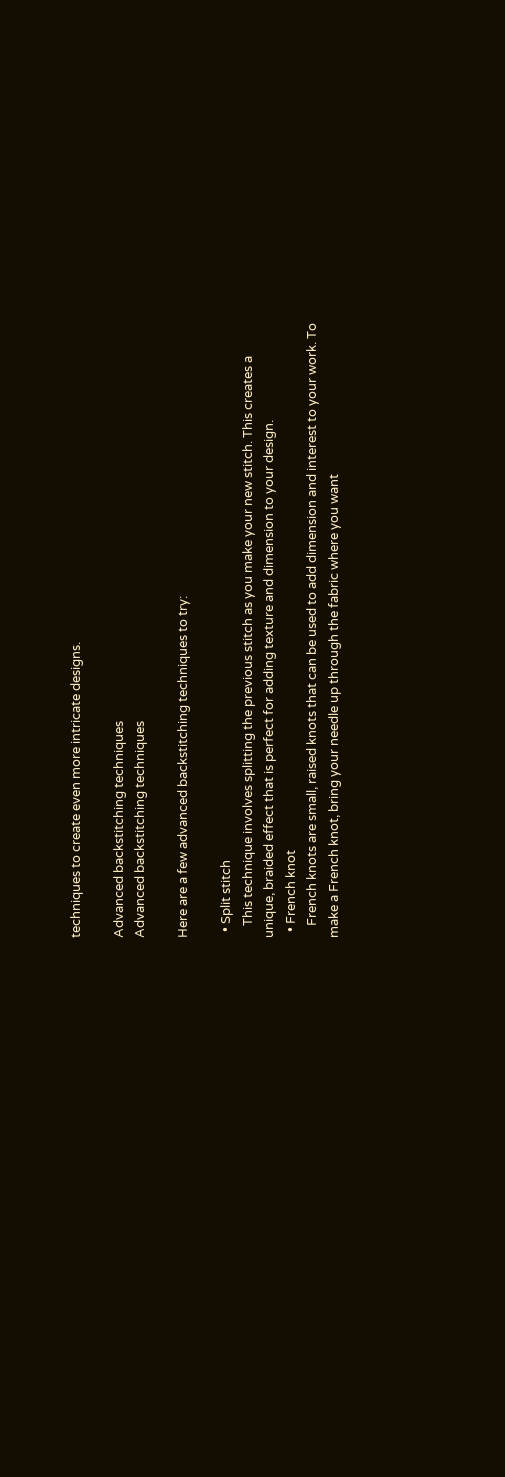techniques to create even more intricate designs.

Advanced backstitching techniques
Advanced backstitching techniques

Here are a few advanced backstitching techniques to try:

  • Split stitch
    This technique involves splitting the previous stitch as you make your new stitch. This creates a unique, braided effect that is perfect for adding texture and dimension to your design.
  • French knot
    French knots are small, raised knots that can be used to add dimension and interest to your work. To make a French knot, bring your needle up through the fabric where you want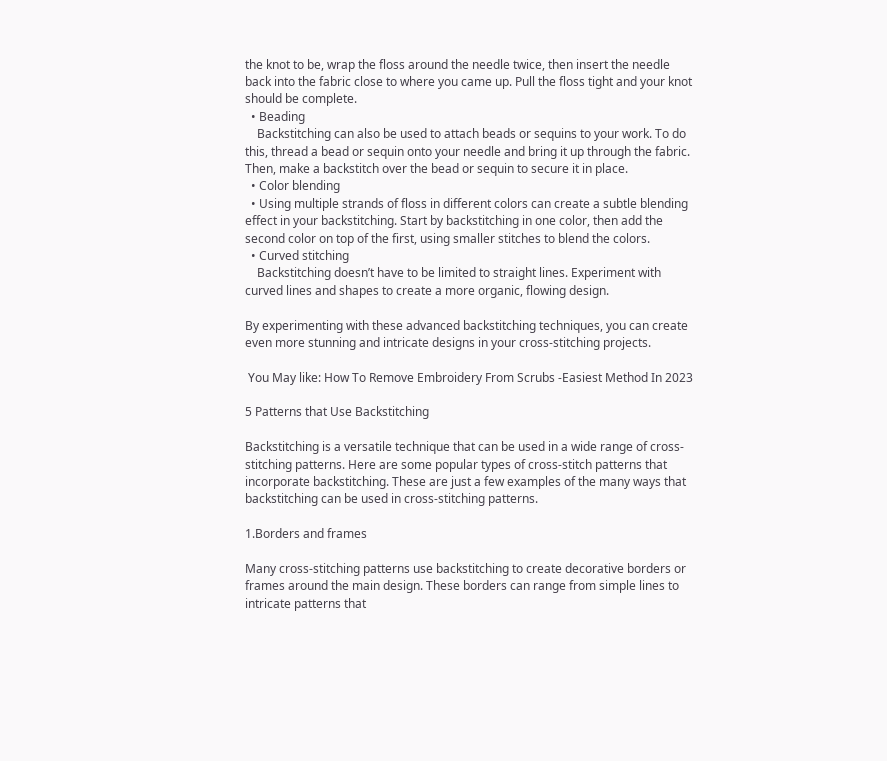the knot to be, wrap the floss around the needle twice, then insert the needle back into the fabric close to where you came up. Pull the floss tight and your knot should be complete.
  • Beading
    Backstitching can also be used to attach beads or sequins to your work. To do this, thread a bead or sequin onto your needle and bring it up through the fabric. Then, make a backstitch over the bead or sequin to secure it in place.
  • Color blending
  • Using multiple strands of floss in different colors can create a subtle blending effect in your backstitching. Start by backstitching in one color, then add the second color on top of the first, using smaller stitches to blend the colors.
  • Curved stitching
    Backstitching doesn’t have to be limited to straight lines. Experiment with curved lines and shapes to create a more organic, flowing design.

By experimenting with these advanced backstitching techniques, you can create even more stunning and intricate designs in your cross-stitching projects.

 You May like: How To Remove Embroidery From Scrubs -Easiest Method In 2023

5 Patterns that Use Backstitching

Backstitching is a versatile technique that can be used in a wide range of cross-stitching patterns. Here are some popular types of cross-stitch patterns that incorporate backstitching. These are just a few examples of the many ways that backstitching can be used in cross-stitching patterns.

1.Borders and frames

Many cross-stitching patterns use backstitching to create decorative borders or frames around the main design. These borders can range from simple lines to intricate patterns that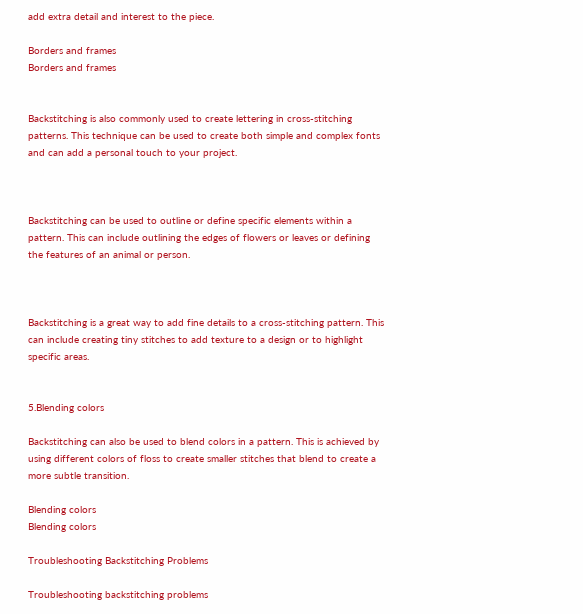add extra detail and interest to the piece.

Borders and frames
Borders and frames


Backstitching is also commonly used to create lettering in cross-stitching patterns. This technique can be used to create both simple and complex fonts and can add a personal touch to your project.



Backstitching can be used to outline or define specific elements within a pattern. This can include outlining the edges of flowers or leaves or defining the features of an animal or person.



Backstitching is a great way to add fine details to a cross-stitching pattern. This can include creating tiny stitches to add texture to a design or to highlight specific areas.


5.Blending colors

Backstitching can also be used to blend colors in a pattern. This is achieved by using different colors of floss to create smaller stitches that blend to create a more subtle transition.

Blending colors
Blending colors

Troubleshooting Backstitching Problems

Troubleshooting backstitching problems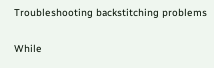Troubleshooting backstitching problems

While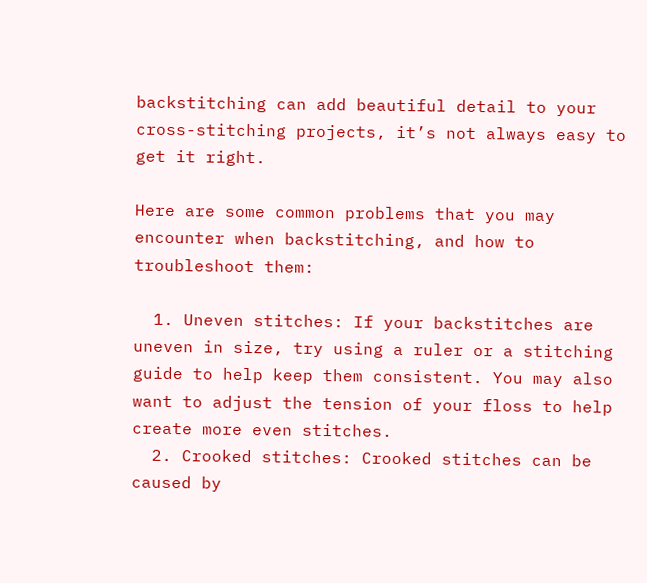backstitching can add beautiful detail to your cross-stitching projects, it’s not always easy to get it right.

Here are some common problems that you may encounter when backstitching, and how to troubleshoot them:

  1. Uneven stitches: If your backstitches are uneven in size, try using a ruler or a stitching guide to help keep them consistent. You may also want to adjust the tension of your floss to help create more even stitches.
  2. Crooked stitches: Crooked stitches can be caused by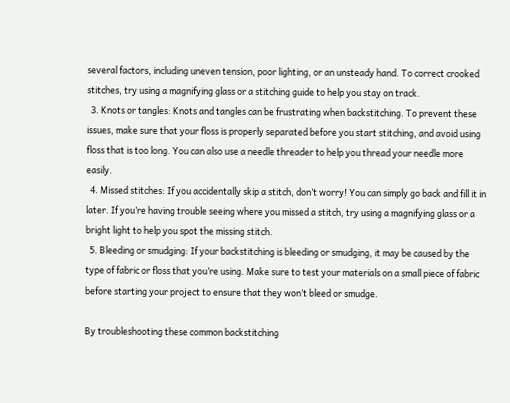several factors, including uneven tension, poor lighting, or an unsteady hand. To correct crooked stitches, try using a magnifying glass or a stitching guide to help you stay on track.
  3. Knots or tangles: Knots and tangles can be frustrating when backstitching. To prevent these issues, make sure that your floss is properly separated before you start stitching, and avoid using floss that is too long. You can also use a needle threader to help you thread your needle more easily.
  4. Missed stitches: If you accidentally skip a stitch, don’t worry! You can simply go back and fill it in later. If you’re having trouble seeing where you missed a stitch, try using a magnifying glass or a bright light to help you spot the missing stitch.
  5. Bleeding or smudging: If your backstitching is bleeding or smudging, it may be caused by the type of fabric or floss that you’re using. Make sure to test your materials on a small piece of fabric before starting your project to ensure that they won’t bleed or smudge.

By troubleshooting these common backstitching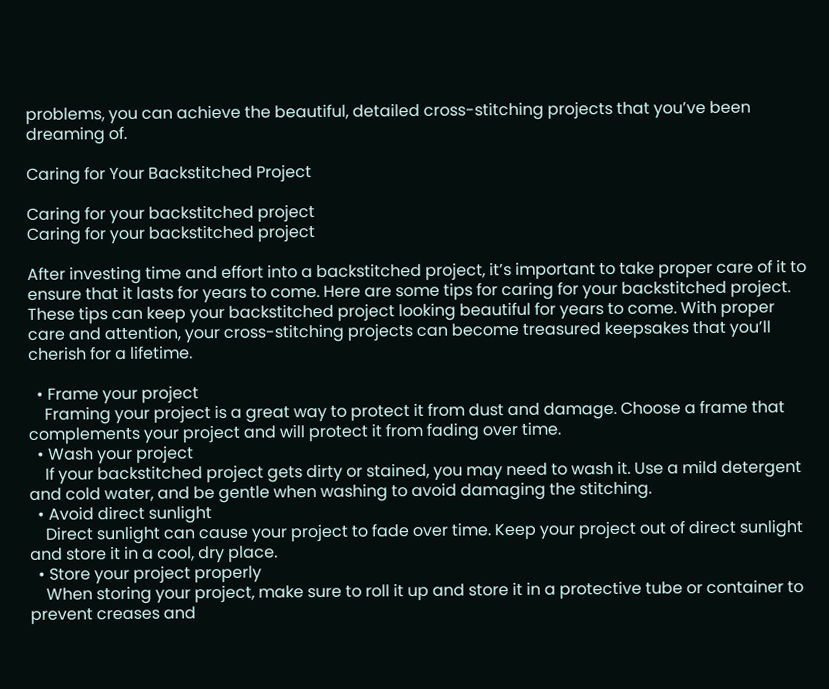problems, you can achieve the beautiful, detailed cross-stitching projects that you’ve been dreaming of.

Caring for Your Backstitched Project

Caring for your backstitched project
Caring for your backstitched project

After investing time and effort into a backstitched project, it’s important to take proper care of it to ensure that it lasts for years to come. Here are some tips for caring for your backstitched project. These tips can keep your backstitched project looking beautiful for years to come. With proper care and attention, your cross-stitching projects can become treasured keepsakes that you’ll cherish for a lifetime.

  • Frame your project
    Framing your project is a great way to protect it from dust and damage. Choose a frame that complements your project and will protect it from fading over time.
  • Wash your project
    If your backstitched project gets dirty or stained, you may need to wash it. Use a mild detergent and cold water, and be gentle when washing to avoid damaging the stitching.
  • Avoid direct sunlight
    Direct sunlight can cause your project to fade over time. Keep your project out of direct sunlight and store it in a cool, dry place.
  • Store your project properly
    When storing your project, make sure to roll it up and store it in a protective tube or container to prevent creases and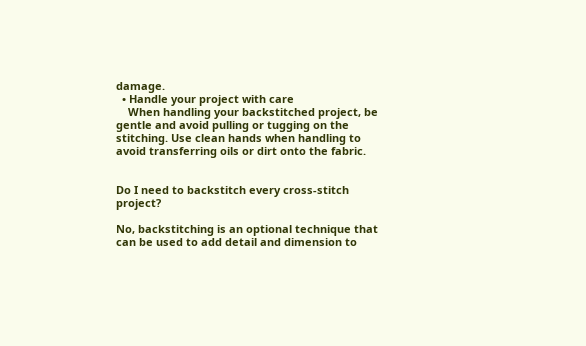damage.
  • Handle your project with care
    When handling your backstitched project, be gentle and avoid pulling or tugging on the stitching. Use clean hands when handling to avoid transferring oils or dirt onto the fabric.


Do I need to backstitch every cross-stitch project?

No, backstitching is an optional technique that can be used to add detail and dimension to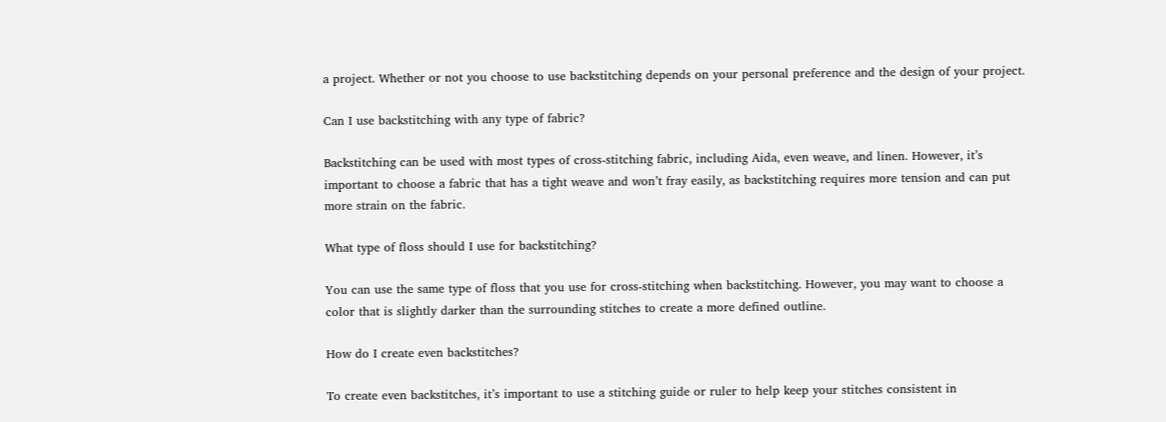a project. Whether or not you choose to use backstitching depends on your personal preference and the design of your project.

Can I use backstitching with any type of fabric?

Backstitching can be used with most types of cross-stitching fabric, including Aida, even weave, and linen. However, it’s important to choose a fabric that has a tight weave and won’t fray easily, as backstitching requires more tension and can put more strain on the fabric.

What type of floss should I use for backstitching?

You can use the same type of floss that you use for cross-stitching when backstitching. However, you may want to choose a color that is slightly darker than the surrounding stitches to create a more defined outline.

How do I create even backstitches?

To create even backstitches, it’s important to use a stitching guide or ruler to help keep your stitches consistent in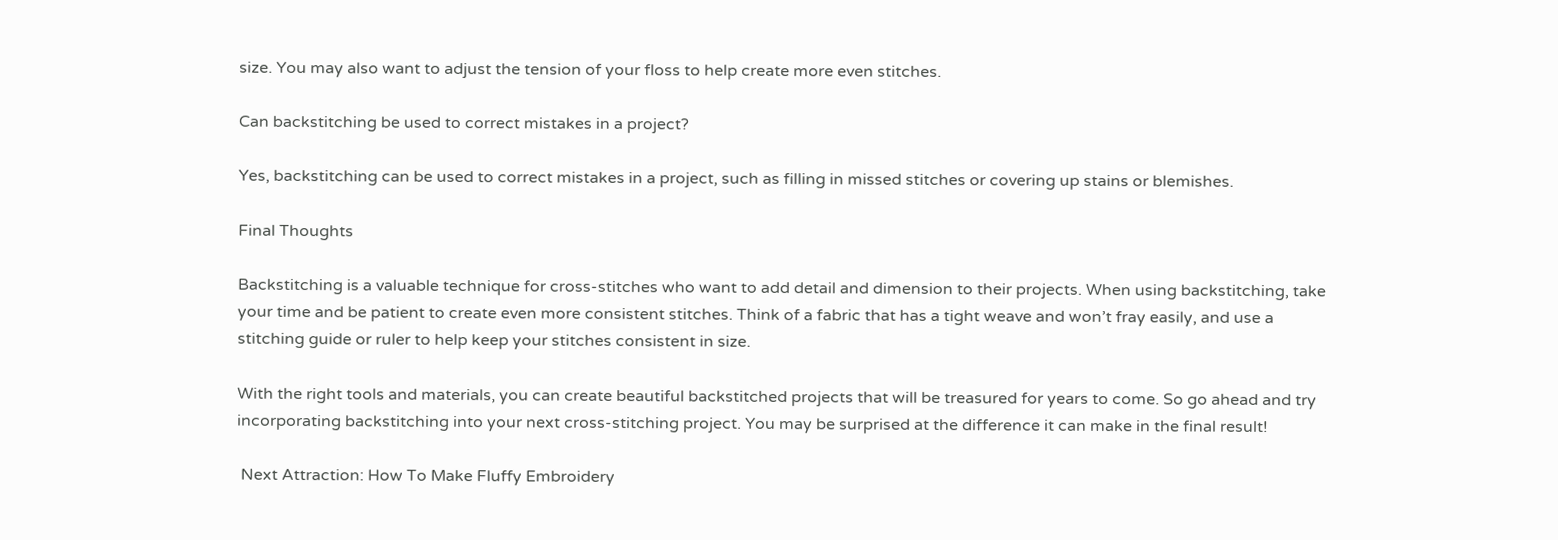size. You may also want to adjust the tension of your floss to help create more even stitches.

Can backstitching be used to correct mistakes in a project?

Yes, backstitching can be used to correct mistakes in a project, such as filling in missed stitches or covering up stains or blemishes.

Final Thoughts

Backstitching is a valuable technique for cross-stitches who want to add detail and dimension to their projects. When using backstitching, take your time and be patient to create even more consistent stitches. Think of a fabric that has a tight weave and won’t fray easily, and use a stitching guide or ruler to help keep your stitches consistent in size.

With the right tools and materials, you can create beautiful backstitched projects that will be treasured for years to come. So go ahead and try incorporating backstitching into your next cross-stitching project. You may be surprised at the difference it can make in the final result!

 Next Attraction: How To Make Fluffy Embroidery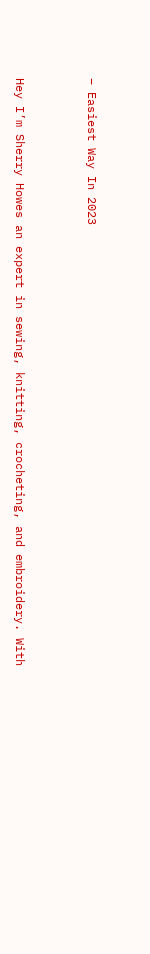– Easiest Way In 2023


Hey I’m Sherry Howes an expert in sewing, knitting, crocheting, and embroidery. With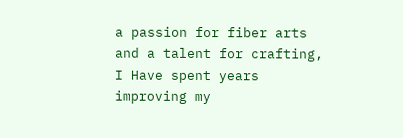a passion for fiber arts and a talent for crafting, I Have spent years improving my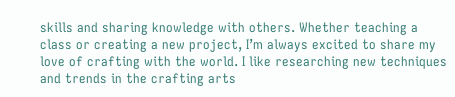skills and sharing knowledge with others. Whether teaching a class or creating a new project, I’m always excited to share my love of crafting with the world. I like researching new techniques and trends in the crafting arts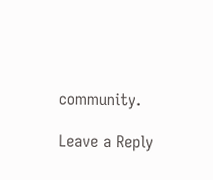community.

Leave a Reply